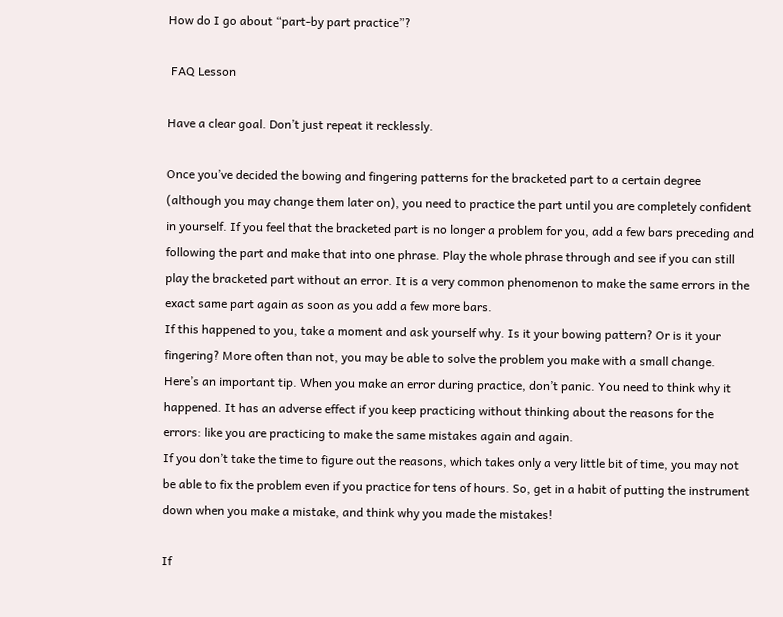How do I go about “part-by part practice”?

 FAQ Lesson

Have a clear goal. Don’t just repeat it recklessly.

Once you’ve decided the bowing and fingering patterns for the bracketed part to a certain degree (although you may change them later on), you need to practice the part until you are completely confident in yourself. If you feel that the bracketed part is no longer a problem for you, add a few bars preceding and following the part and make that into one phrase. Play the whole phrase through and see if you can still play the bracketed part without an error. It is a very common phenomenon to make the same errors in the exact same part again as soon as you add a few more bars.
If this happened to you, take a moment and ask yourself why. Is it your bowing pattern? Or is it your fingering? More often than not, you may be able to solve the problem you make with a small change. Here’s an important tip. When you make an error during practice, don’t panic. You need to think why it happened. It has an adverse effect if you keep practicing without thinking about the reasons for the errors: like you are practicing to make the same mistakes again and again.
If you don’t take the time to figure out the reasons, which takes only a very little bit of time, you may not be able to fix the problem even if you practice for tens of hours. So, get in a habit of putting the instrument down when you make a mistake, and think why you made the mistakes!

If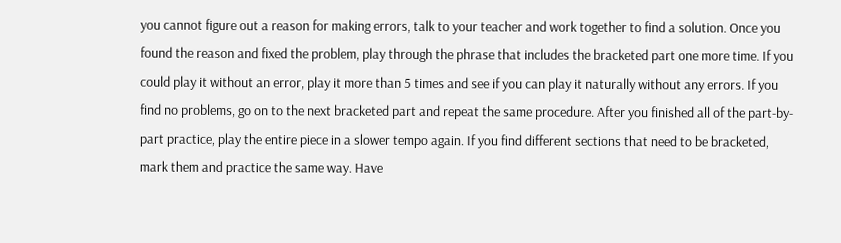you cannot figure out a reason for making errors, talk to your teacher and work together to find a solution. Once you found the reason and fixed the problem, play through the phrase that includes the bracketed part one more time. If you could play it without an error, play it more than 5 times and see if you can play it naturally without any errors. If you find no problems, go on to the next bracketed part and repeat the same procedure. After you finished all of the part-by-part practice, play the entire piece in a slower tempo again. If you find different sections that need to be bracketed, mark them and practice the same way. Have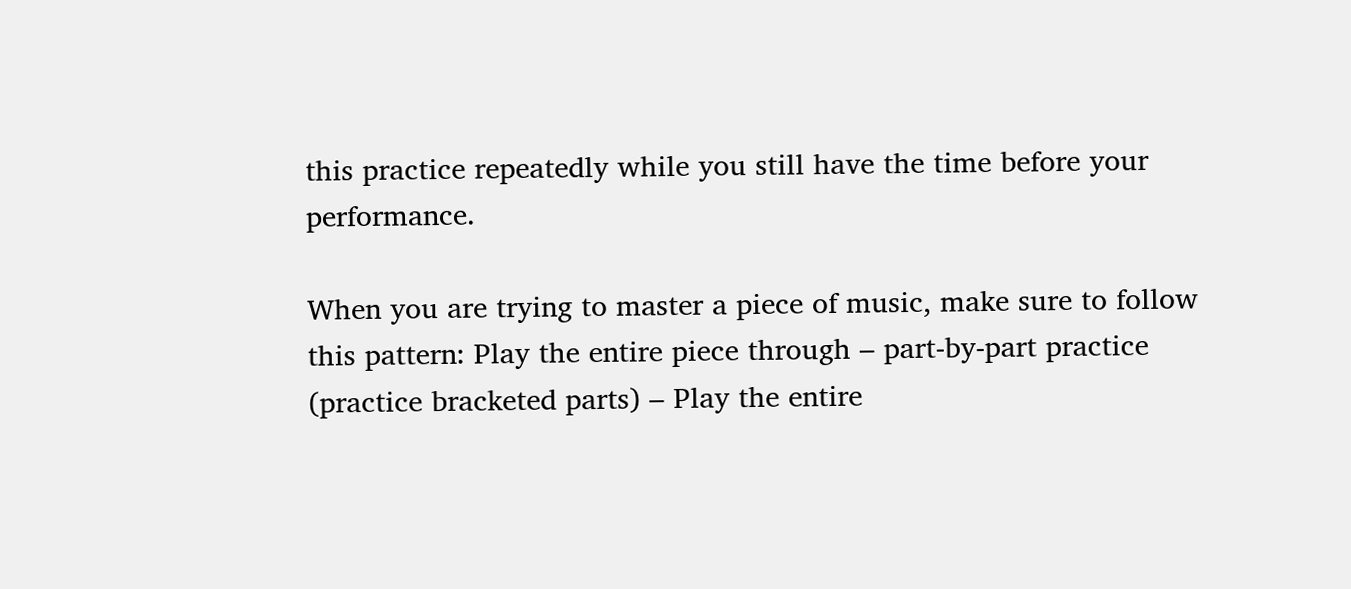this practice repeatedly while you still have the time before your performance.

When you are trying to master a piece of music, make sure to follow this pattern: Play the entire piece through – part-by-part practice (practice bracketed parts) – Play the entire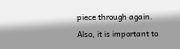piece through again. Also, it is important to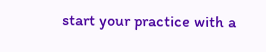start your practice with a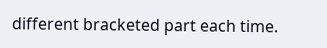different bracketed part each time.